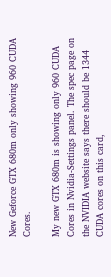New Geforce GTX 680m only showing 960 CUDA Cores.

My new GTX 680m is showing only 960 CUDA Cores in Nvidia-Settings panel. The spec page on the NVIDIA website says there should be 1344 CUDA cores on this card,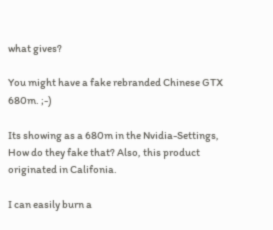what gives?

You might have a fake rebranded Chinese GTX 680m. ;-)

Its showing as a 680m in the Nvidia-Settings, How do they fake that? Also, this product originated in Califonia.

I can easily burn a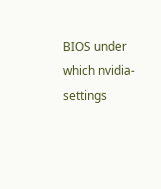BIOS under which nvidia-settings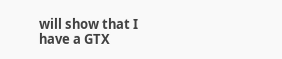will show that I have a GTX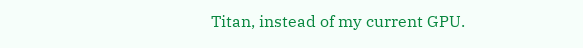Titan, instead of my current GPU.